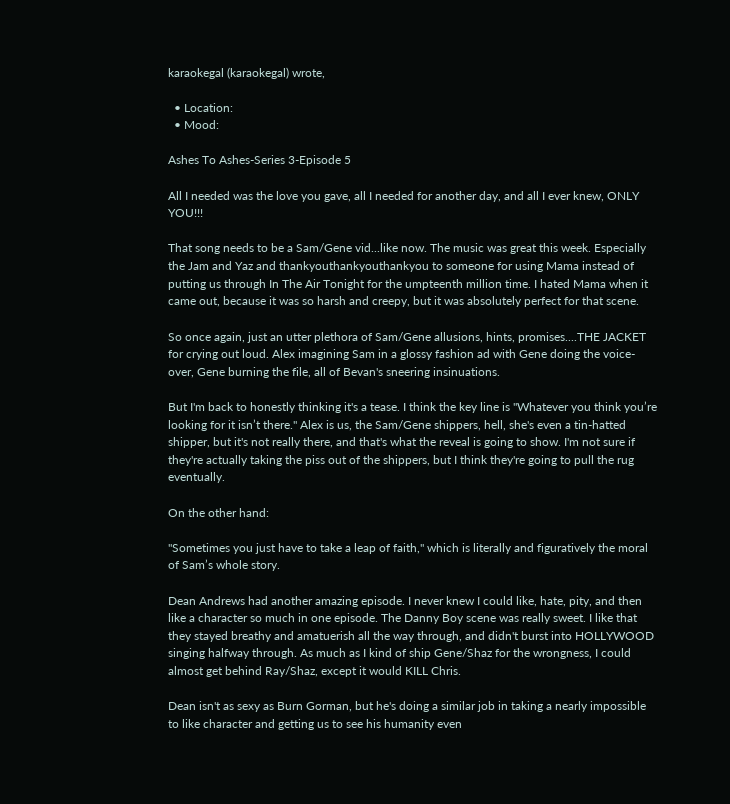karaokegal (karaokegal) wrote,

  • Location:
  • Mood:

Ashes To Ashes-Series 3-Episode 5

All I needed was the love you gave, all I needed for another day, and all I ever knew, ONLY YOU!!!

That song needs to be a Sam/Gene vid...like now. The music was great this week. Especially the Jam and Yaz and thankyouthankyouthankyou to someone for using Mama instead of putting us through In The Air Tonight for the umpteenth million time. I hated Mama when it came out, because it was so harsh and creepy, but it was absolutely perfect for that scene.

So once again, just an utter plethora of Sam/Gene allusions, hints, promises....THE JACKET for crying out loud. Alex imagining Sam in a glossy fashion ad with Gene doing the voice-over, Gene burning the file, all of Bevan's sneering insinuations.

But I'm back to honestly thinking it's a tease. I think the key line is "Whatever you think you’re looking for it isn’t there." Alex is us, the Sam/Gene shippers, hell, she's even a tin-hatted shipper, but it's not really there, and that's what the reveal is going to show. I'm not sure if they're actually taking the piss out of the shippers, but I think they're going to pull the rug eventually.

On the other hand:

"Sometimes you just have to take a leap of faith," which is literally and figuratively the moral of Sam’s whole story.

Dean Andrews had another amazing episode. I never knew I could like, hate, pity, and then like a character so much in one episode. The Danny Boy scene was really sweet. I like that they stayed breathy and amatuerish all the way through, and didn't burst into HOLLYWOOD singing halfway through. As much as I kind of ship Gene/Shaz for the wrongness, I could almost get behind Ray/Shaz, except it would KILL Chris.

Dean isn't as sexy as Burn Gorman, but he's doing a similar job in taking a nearly impossible to like character and getting us to see his humanity even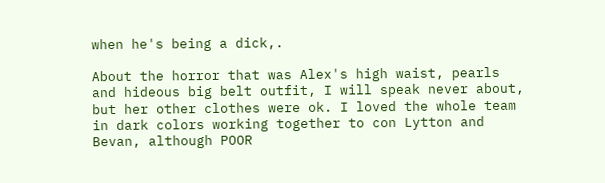when he's being a dick,.

About the horror that was Alex's high waist, pearls and hideous big belt outfit, I will speak never about, but her other clothes were ok. I loved the whole team in dark colors working together to con Lytton and Bevan, although POOR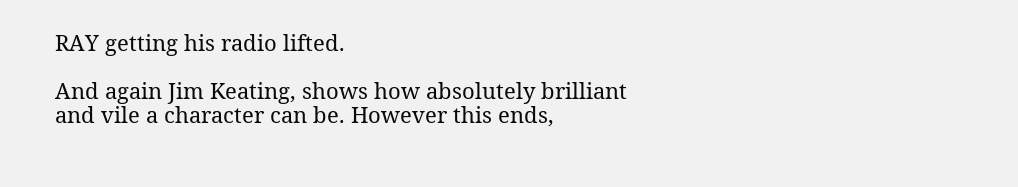RAY getting his radio lifted.

And again Jim Keating, shows how absolutely brilliant and vile a character can be. However this ends,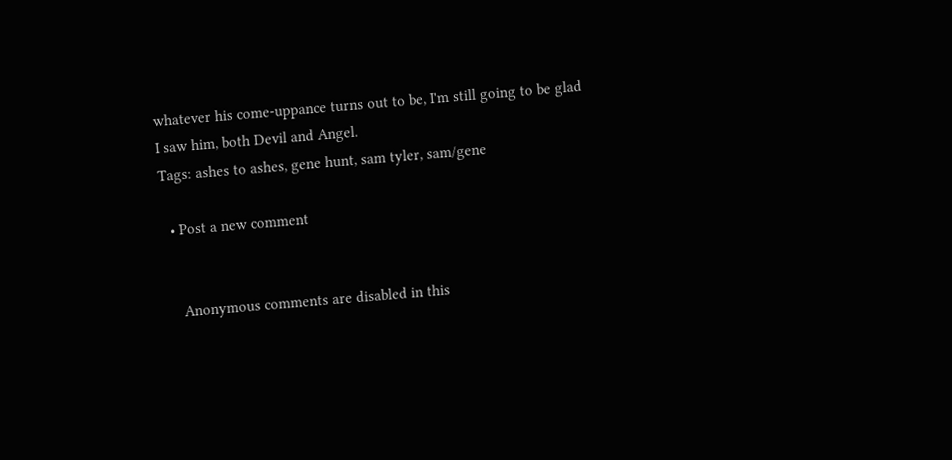whatever his come-uppance turns out to be, I'm still going to be glad I saw him, both Devil and Angel.
Tags: ashes to ashes, gene hunt, sam tyler, sam/gene

  • Post a new comment


    Anonymous comments are disabled in this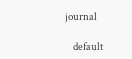journal

    default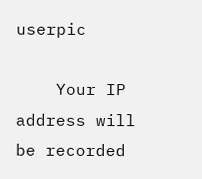userpic

    Your IP address will be recorded